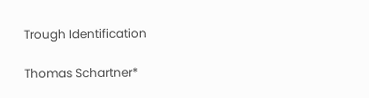Trough Identification

Thomas Schartner*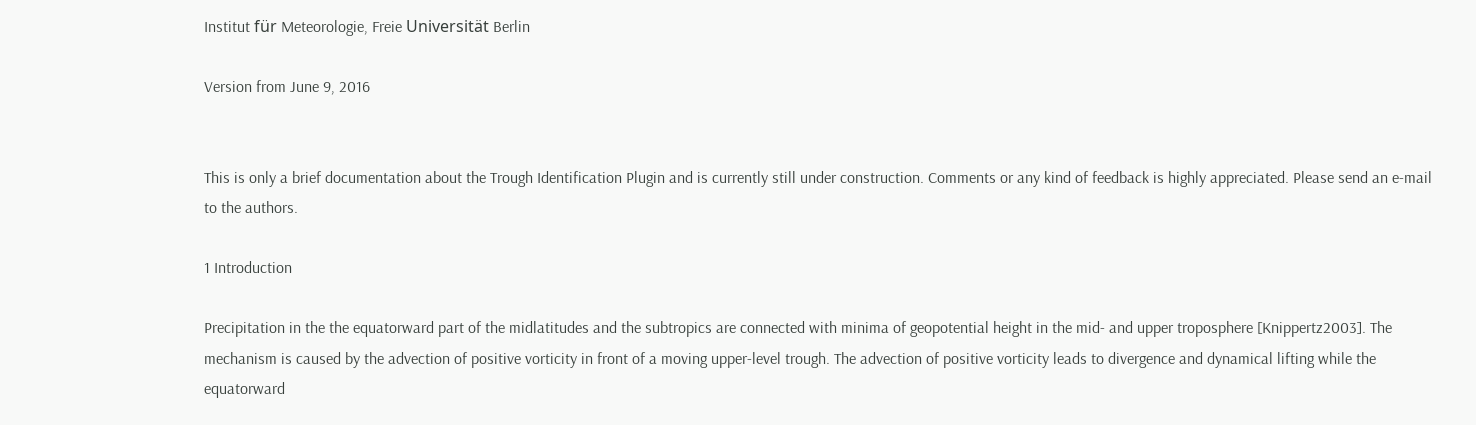Institut für Meteorologie, Freie Universität Berlin

Version from June 9, 2016


This is only a brief documentation about the Trough Identification Plugin and is currently still under construction. Comments or any kind of feedback is highly appreciated. Please send an e-mail to the authors.

1 Introduction

Precipitation in the the equatorward part of the midlatitudes and the subtropics are connected with minima of geopotential height in the mid- and upper troposphere [Knippertz2003]. The mechanism is caused by the advection of positive vorticity in front of a moving upper-level trough. The advection of positive vorticity leads to divergence and dynamical lifting while the equatorward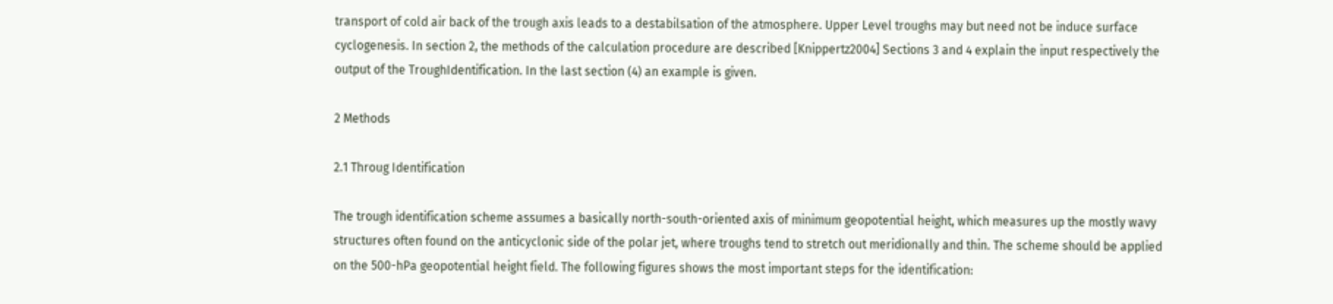transport of cold air back of the trough axis leads to a destabilsation of the atmosphere. Upper Level troughs may but need not be induce surface cyclogenesis. In section 2, the methods of the calculation procedure are described [Knippertz2004] Sections 3 and 4 explain the input respectively the output of the TroughIdentification. In the last section (4) an example is given.

2 Methods

2.1 Throug Identification

The trough identification scheme assumes a basically north-south-oriented axis of minimum geopotential height, which measures up the mostly wavy structures often found on the anticyclonic side of the polar jet, where troughs tend to stretch out meridionally and thin. The scheme should be applied on the 500-hPa geopotential height field. The following figures shows the most important steps for the identification: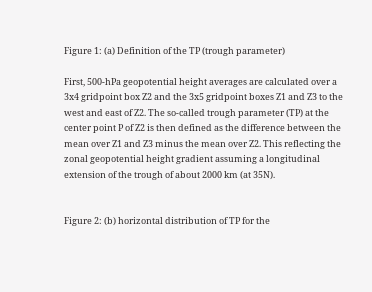Figure 1: (a) Definition of the TP (trough parameter)

First, 500-hPa geopotential height averages are calculated over a 3x4 gridpoint box Z2 and the 3x5 gridpoint boxes Z1 and Z3 to the west and east of Z2. The so-called trough parameter (TP) at the center point P of Z2 is then defined as the difference between the mean over Z1 and Z3 minus the mean over Z2. This reflecting the zonal geopotential height gradient assuming a longitudinal extension of the trough of about 2000 km (at 35N).


Figure 2: (b) horizontal distribution of TP for the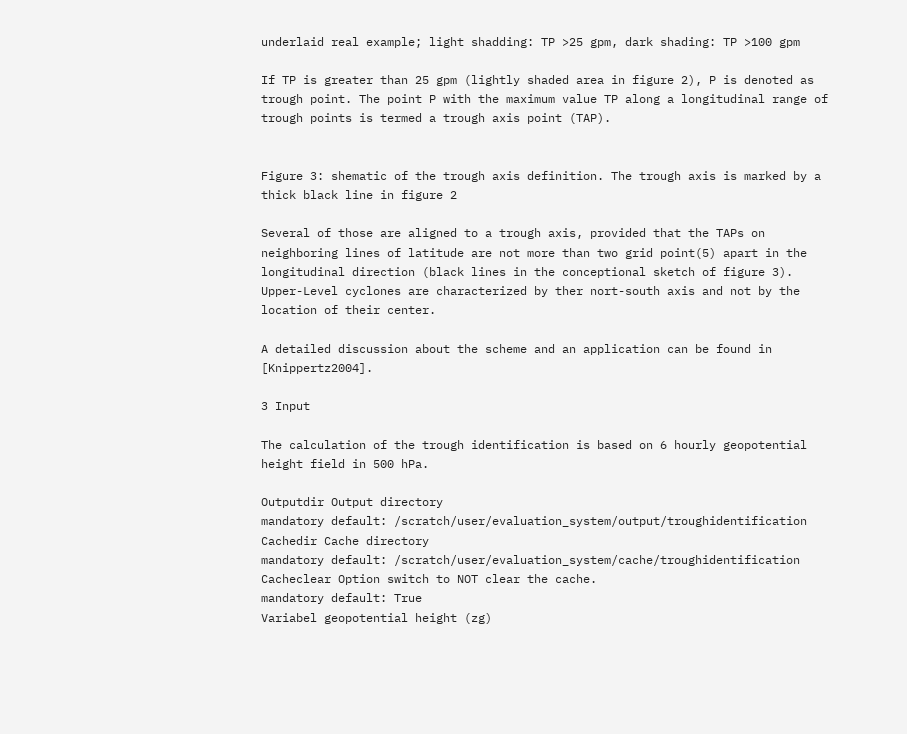underlaid real example; light shadding: TP >25 gpm, dark shading: TP >100 gpm

If TP is greater than 25 gpm (lightly shaded area in figure 2), P is denoted as trough point. The point P with the maximum value TP along a longitudinal range of trough points is termed a trough axis point (TAP).


Figure 3: shematic of the trough axis definition. The trough axis is marked by a thick black line in figure 2

Several of those are aligned to a trough axis, provided that the TAPs on neighboring lines of latitude are not more than two grid point(5) apart in the longitudinal direction (black lines in the conceptional sketch of figure 3). Upper-Level cyclones are characterized by ther nort-south axis and not by the location of their center.

A detailed discussion about the scheme and an application can be found in [Knippertz2004].

3 Input

The calculation of the trough identification is based on 6 hourly geopotential height field in 500 hPa.

Outputdir Output directory
mandatory default: /scratch/user/evaluation_system/output/troughidentification
Cachedir Cache directory
mandatory default: /scratch/user/evaluation_system/cache/troughidentification
Cacheclear Option switch to NOT clear the cache.
mandatory default: True
Variabel geopotential height (zg)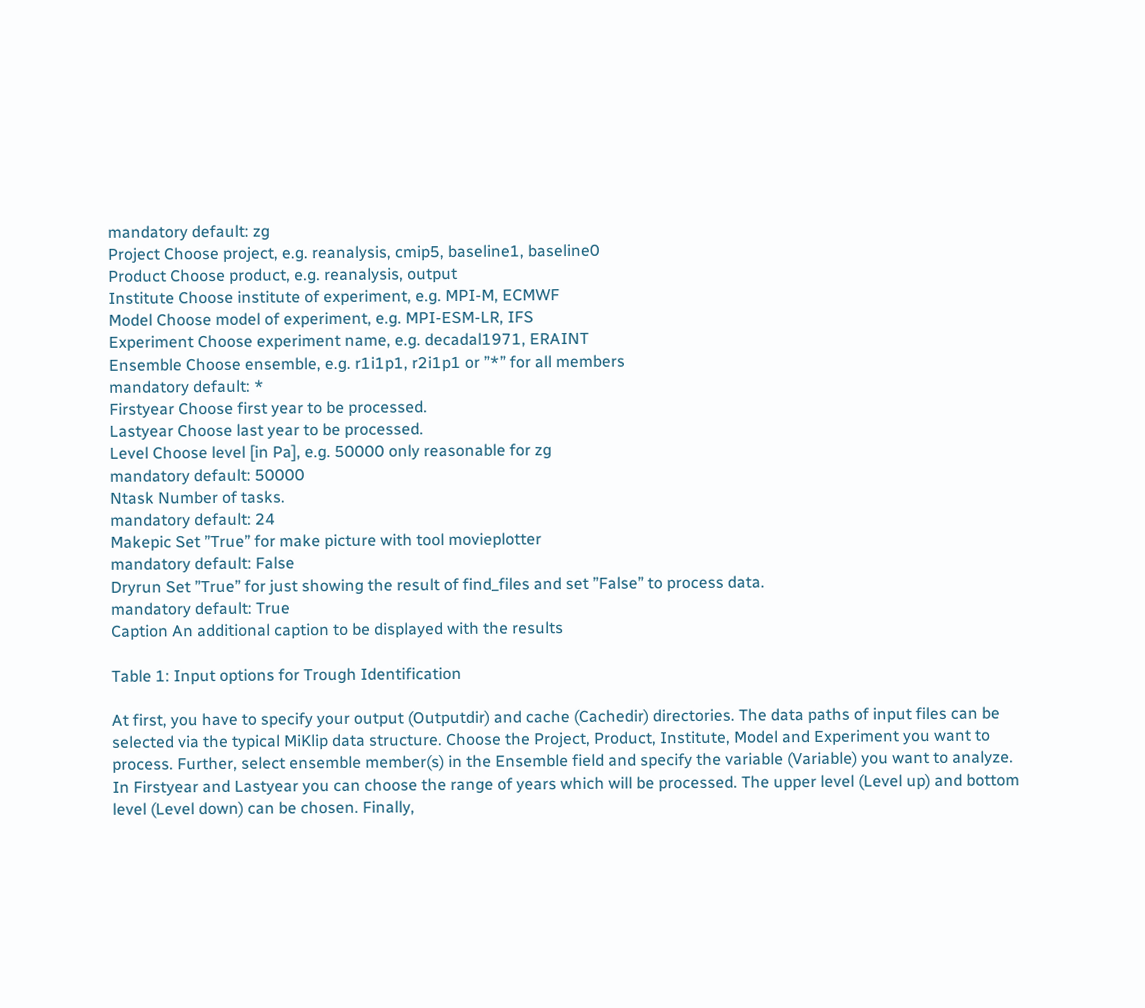mandatory default: zg
Project Choose project, e.g. reanalysis, cmip5, baseline1, baseline0
Product Choose product, e.g. reanalysis, output
Institute Choose institute of experiment, e.g. MPI-M, ECMWF
Model Choose model of experiment, e.g. MPI-ESM-LR, IFS
Experiment Choose experiment name, e.g. decadal1971, ERAINT
Ensemble Choose ensemble, e.g. r1i1p1, r2i1p1 or ”*” for all members
mandatory default: *
Firstyear Choose first year to be processed.
Lastyear Choose last year to be processed.
Level Choose level [in Pa], e.g. 50000 only reasonable for zg
mandatory default: 50000
Ntask Number of tasks.
mandatory default: 24
Makepic Set ”True” for make picture with tool movieplotter
mandatory default: False
Dryrun Set ”True” for just showing the result of find_files and set ”False” to process data.
mandatory default: True
Caption An additional caption to be displayed with the results

Table 1: Input options for Trough Identification

At first, you have to specify your output (Outputdir) and cache (Cachedir) directories. The data paths of input files can be selected via the typical MiKlip data structure. Choose the Project, Product, Institute, Model and Experiment you want to process. Further, select ensemble member(s) in the Ensemble field and specify the variable (Variable) you want to analyze. In Firstyear and Lastyear you can choose the range of years which will be processed. The upper level (Level up) and bottom level (Level down) can be chosen. Finally,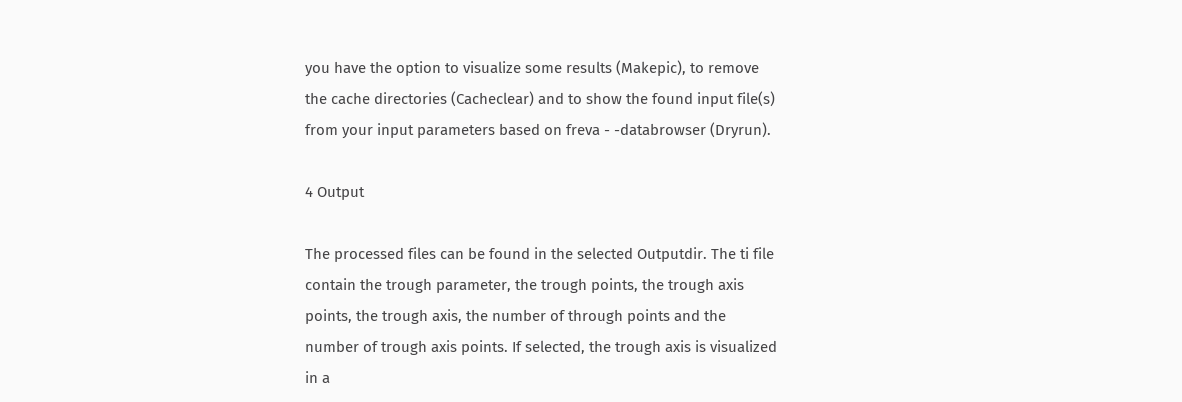you have the option to visualize some results (Makepic), to remove the cache directories (Cacheclear) and to show the found input file(s) from your input parameters based on freva - -databrowser (Dryrun).

4 Output

The processed files can be found in the selected Outputdir. The ti file contain the trough parameter, the trough points, the trough axis points, the trough axis, the number of through points and the number of trough axis points. If selected, the trough axis is visualized in a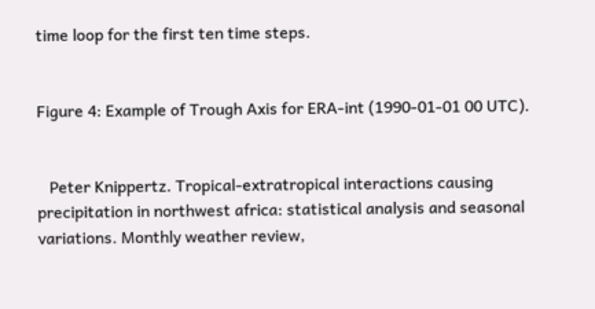time loop for the first ten time steps.


Figure 4: Example of Trough Axis for ERA-int (1990-01-01 00 UTC).


   Peter Knippertz. Tropical-extratropical interactions causing precipitation in northwest africa: statistical analysis and seasonal variations. Monthly weather review,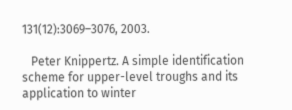131(12):3069–3076, 2003.

   Peter Knippertz. A simple identification scheme for upper-level troughs and its application to winter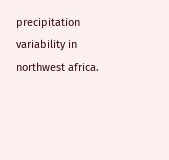precipitation variability in northwest africa.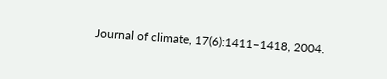Journal of climate, 17(6):1411–1418, 2004.